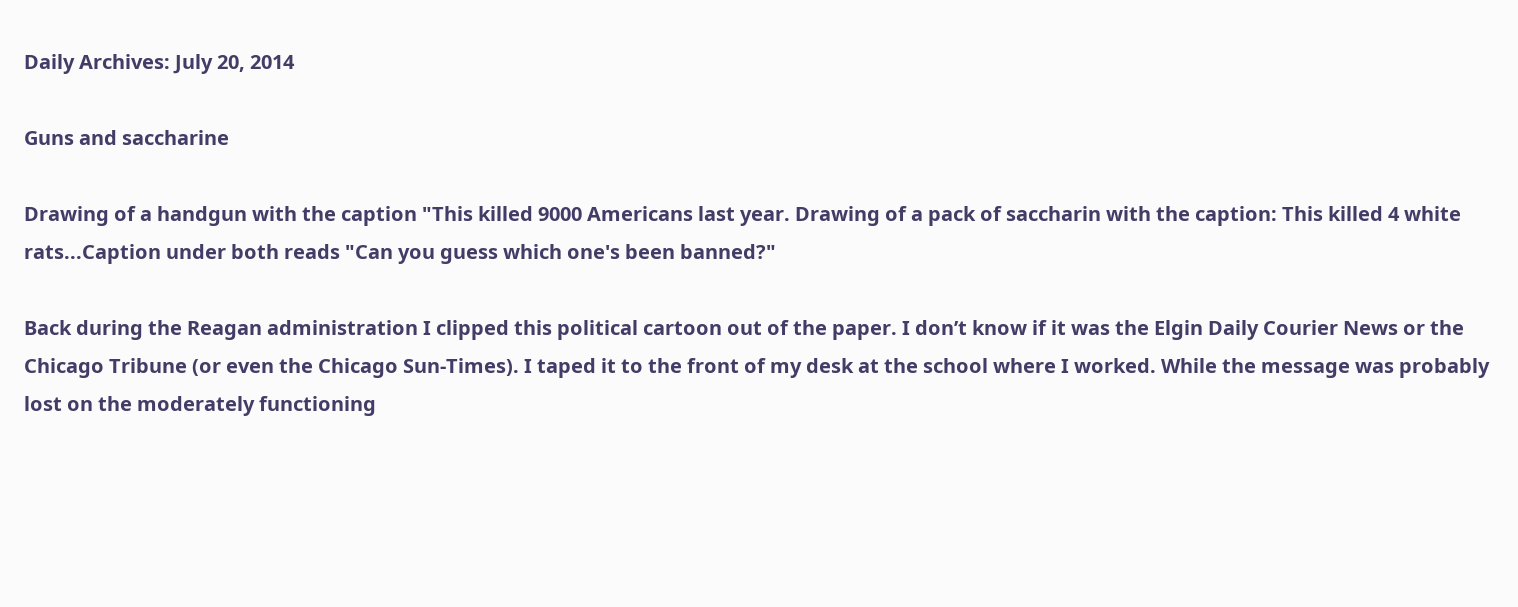Daily Archives: July 20, 2014

Guns and saccharine

Drawing of a handgun with the caption "This killed 9000 Americans last year. Drawing of a pack of saccharin with the caption: This killed 4 white rats...Caption under both reads "Can you guess which one's been banned?"

Back during the Reagan administration I clipped this political cartoon out of the paper. I don’t know if it was the Elgin Daily Courier News or the Chicago Tribune (or even the Chicago Sun-Times). I taped it to the front of my desk at the school where I worked. While the message was probably lost on the moderately functioning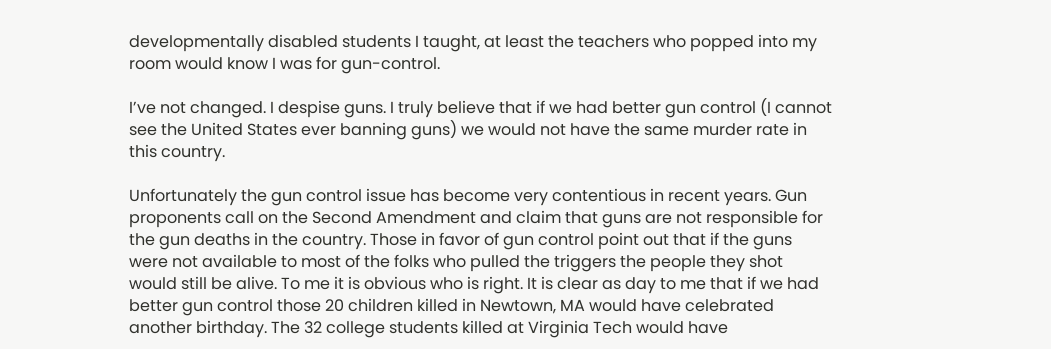developmentally disabled students I taught, at least the teachers who popped into my room would know I was for gun-control.

I’ve not changed. I despise guns. I truly believe that if we had better gun control (I cannot see the United States ever banning guns) we would not have the same murder rate in this country.

Unfortunately the gun control issue has become very contentious in recent years. Gun proponents call on the Second Amendment and claim that guns are not responsible for the gun deaths in the country. Those in favor of gun control point out that if the guns were not available to most of the folks who pulled the triggers the people they shot would still be alive. To me it is obvious who is right. It is clear as day to me that if we had better gun control those 20 children killed in Newtown, MA would have celebrated another birthday. The 32 college students killed at Virginia Tech would have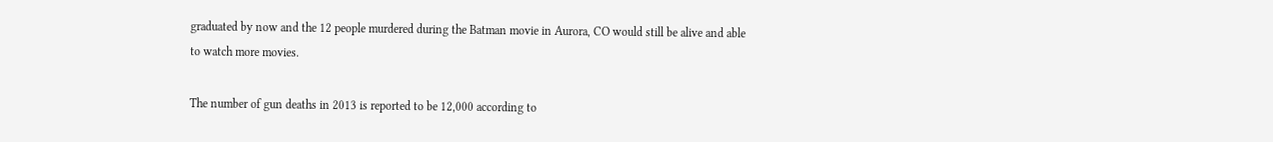graduated by now and the 12 people murdered during the Batman movie in Aurora, CO would still be alive and able to watch more movies.

The number of gun deaths in 2013 is reported to be 12,000 according to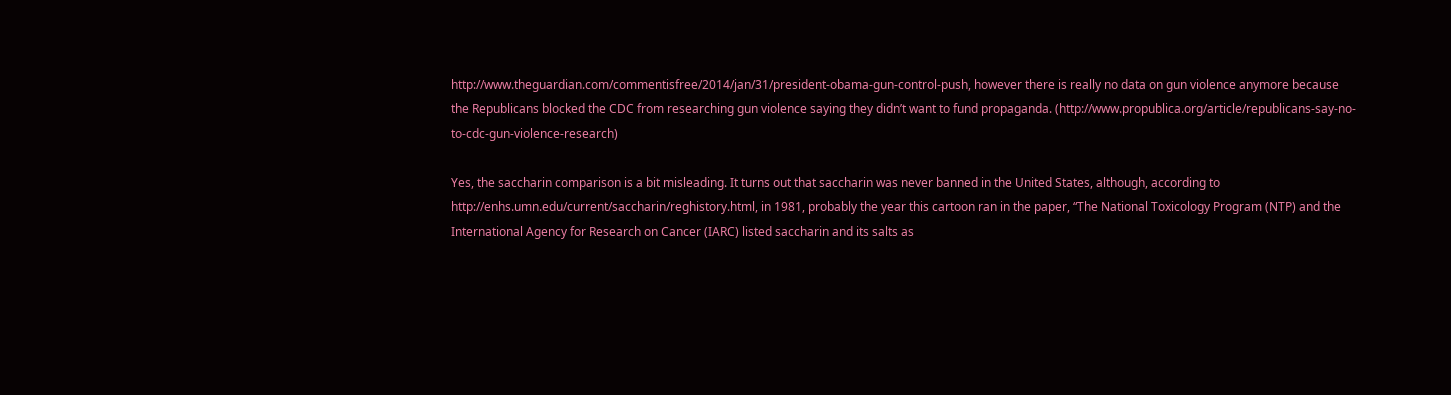http://www.theguardian.com/commentisfree/2014/jan/31/president-obama-gun-control-push, however there is really no data on gun violence anymore because the Republicans blocked the CDC from researching gun violence saying they didn’t want to fund propaganda. (http://www.propublica.org/article/republicans-say-no-to-cdc-gun-violence-research)

Yes, the saccharin comparison is a bit misleading. It turns out that saccharin was never banned in the United States, although, according to http://enhs.umn.edu/current/saccharin/reghistory.html, in 1981, probably the year this cartoon ran in the paper, “The National Toxicology Program (NTP) and the International Agency for Research on Cancer (IARC) listed saccharin and its salts as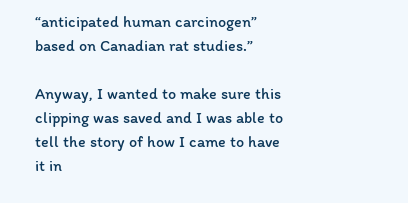“anticipated human carcinogen” based on Canadian rat studies.”

Anyway, I wanted to make sure this clipping was saved and I was able to tell the story of how I came to have it in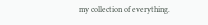my collection of everything.